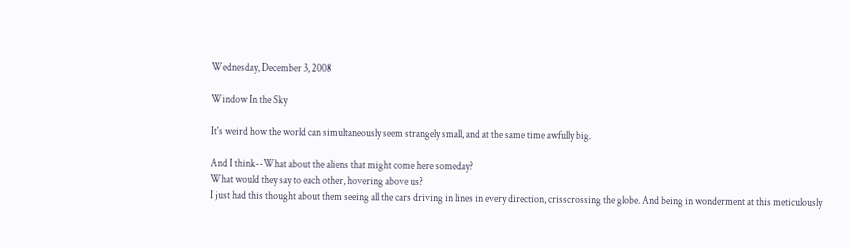Wednesday, December 3, 2008

Window In the Sky

It's weird how the world can simultaneously seem strangely small, and at the same time awfully big.

And I think--What about the aliens that might come here someday?
What would they say to each other, hovering above us?
I just had this thought about them seeing all the cars driving in lines in every direction, crisscrossing the globe. And being in wonderment at this meticulously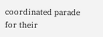coordinated parade for their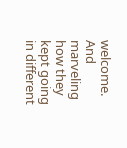welcome. And marveling how they kept going in different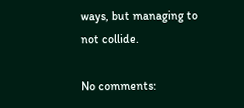ways, but managing to not collide.

No comments: